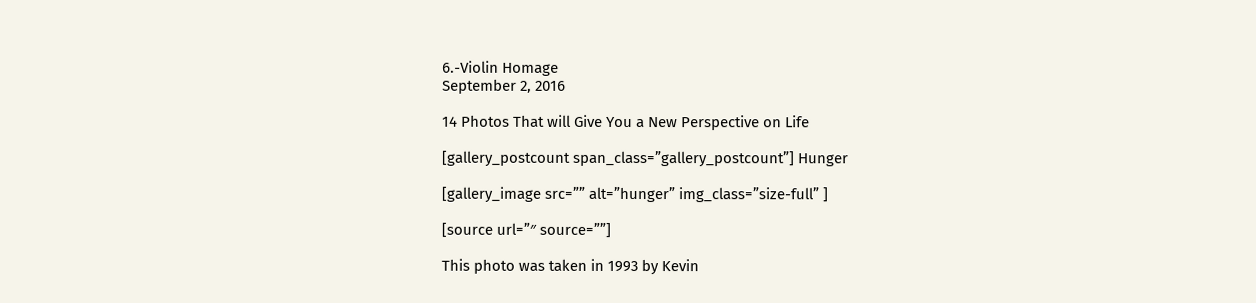6.-Violin Homage
September 2, 2016

14 Photos That will Give You a New Perspective on Life

[gallery_postcount span_class=”gallery_postcount”] Hunger

[gallery_image src=”” alt=”hunger” img_class=”size-full” ]

[source url=”″ source=””]

This photo was taken in 1993 by Kevin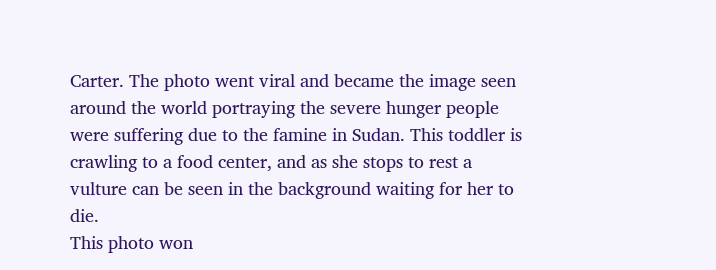Carter. The photo went viral and became the image seen around the world portraying the severe hunger people were suffering due to the famine in Sudan. This toddler is crawling to a food center, and as she stops to rest a vulture can be seen in the background waiting for her to die.
This photo won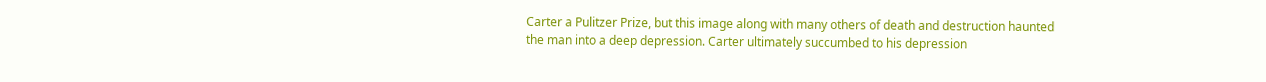Carter a Pulitzer Prize, but this image along with many others of death and destruction haunted the man into a deep depression. Carter ultimately succumbed to his depression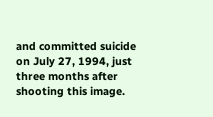and committed suicide on July 27, 1994, just three months after shooting this image.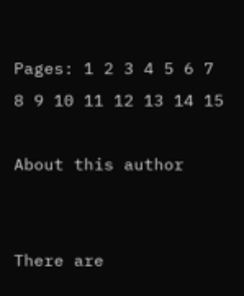Pages: 1 2 3 4 5 6 7 8 9 10 11 12 13 14 15

About this author


There are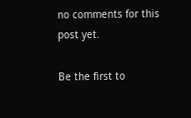no comments for this post yet.

Be the first to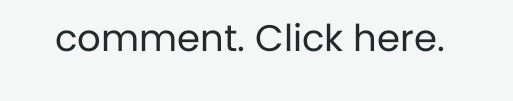comment. Click here.